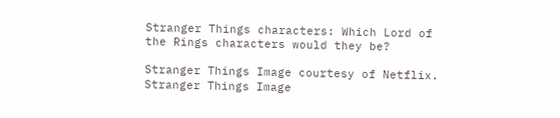Stranger Things characters: Which Lord of the Rings characters would they be?

Stranger Things Image courtesy of Netflix.
Stranger Things Image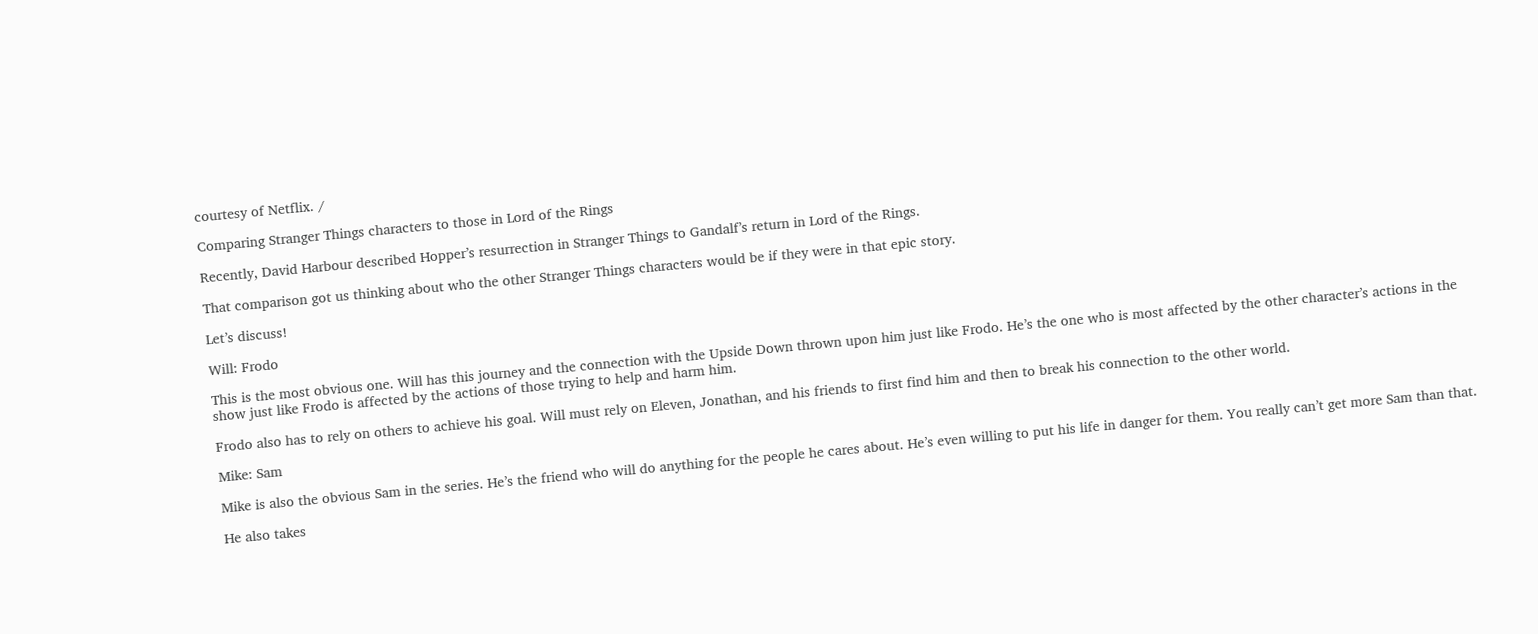courtesy of Netflix. /

Comparing Stranger Things characters to those in Lord of the Rings

Recently, David Harbour described Hopper’s resurrection in Stranger Things to Gandalf’s return in Lord of the Rings.

That comparison got us thinking about who the other Stranger Things characters would be if they were in that epic story.

Let’s discuss!

Will: Frodo

This is the most obvious one. Will has this journey and the connection with the Upside Down thrown upon him just like Frodo. He’s the one who is most affected by the other character’s actions in the show just like Frodo is affected by the actions of those trying to help and harm him.

Frodo also has to rely on others to achieve his goal. Will must rely on Eleven, Jonathan, and his friends to first find him and then to break his connection to the other world.

Mike: Sam

Mike is also the obvious Sam in the series. He’s the friend who will do anything for the people he cares about. He’s even willing to put his life in danger for them. You really can’t get more Sam than that.

He also takes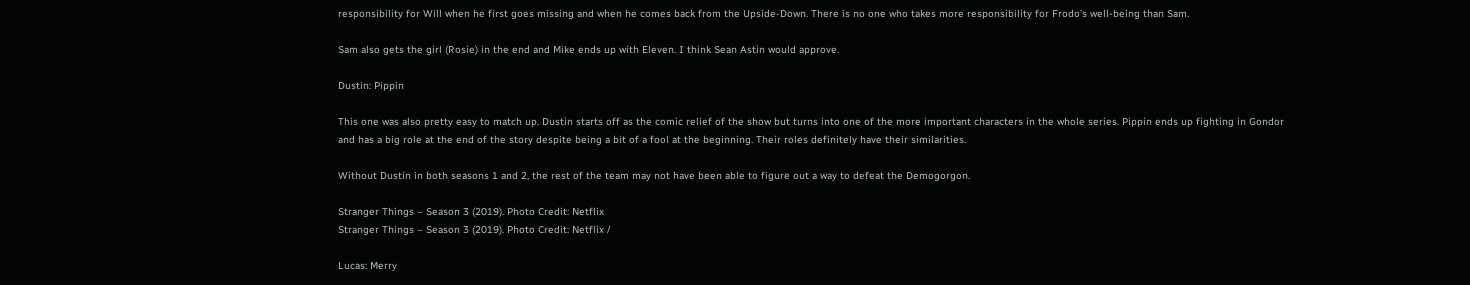responsibility for Will when he first goes missing and when he comes back from the Upside-Down. There is no one who takes more responsibility for Frodo’s well-being than Sam.

Sam also gets the girl (Rosie) in the end and Mike ends up with Eleven. I think Sean Astin would approve.

Dustin: Pippin

This one was also pretty easy to match up. Dustin starts off as the comic relief of the show but turns into one of the more important characters in the whole series. Pippin ends up fighting in Gondor and has a big role at the end of the story despite being a bit of a fool at the beginning. Their roles definitely have their similarities.

Without Dustin in both seasons 1 and 2, the rest of the team may not have been able to figure out a way to defeat the Demogorgon.

Stranger Things – Season 3 (2019). Photo Credit: Netflix
Stranger Things – Season 3 (2019). Photo Credit: Netflix /

Lucas: Merry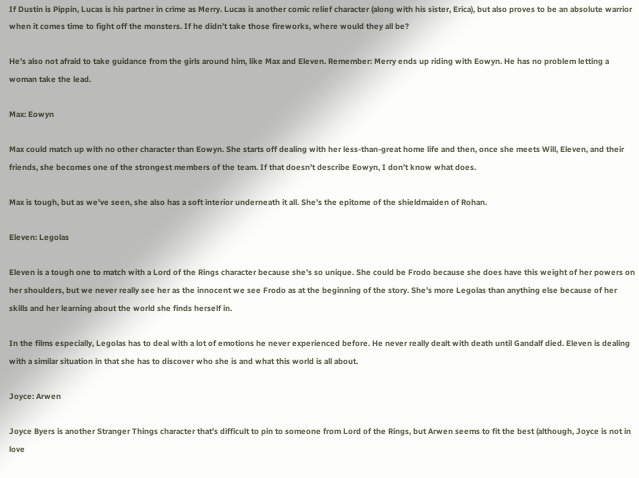If Dustin is Pippin, Lucas is his partner in crime as Merry. Lucas is another comic relief character (along with his sister, Erica), but also proves to be an absolute warrior when it comes time to fight off the monsters. If he didn’t take those fireworks, where would they all be?

He’s also not afraid to take guidance from the girls around him, like Max and Eleven. Remember: Merry ends up riding with Eowyn. He has no problem letting a woman take the lead.

Max: Eowyn

Max could match up with no other character than Eowyn. She starts off dealing with her less-than-great home life and then, once she meets Will, Eleven, and their friends, she becomes one of the strongest members of the team. If that doesn’t describe Eowyn, I don’t know what does.

Max is tough, but as we’ve seen, she also has a soft interior underneath it all. She’s the epitome of the shieldmaiden of Rohan.

Eleven: Legolas

Eleven is a tough one to match with a Lord of the Rings character because she’s so unique. She could be Frodo because she does have this weight of her powers on her shoulders, but we never really see her as the innocent we see Frodo as at the beginning of the story. She’s more Legolas than anything else because of her skills and her learning about the world she finds herself in.

In the films especially, Legolas has to deal with a lot of emotions he never experienced before. He never really dealt with death until Gandalf died. Eleven is dealing with a similar situation in that she has to discover who she is and what this world is all about.

Joyce: Arwen

Joyce Byers is another Stranger Things character that’s difficult to pin to someone from Lord of the Rings, but Arwen seems to fit the best (although, Joyce is not in love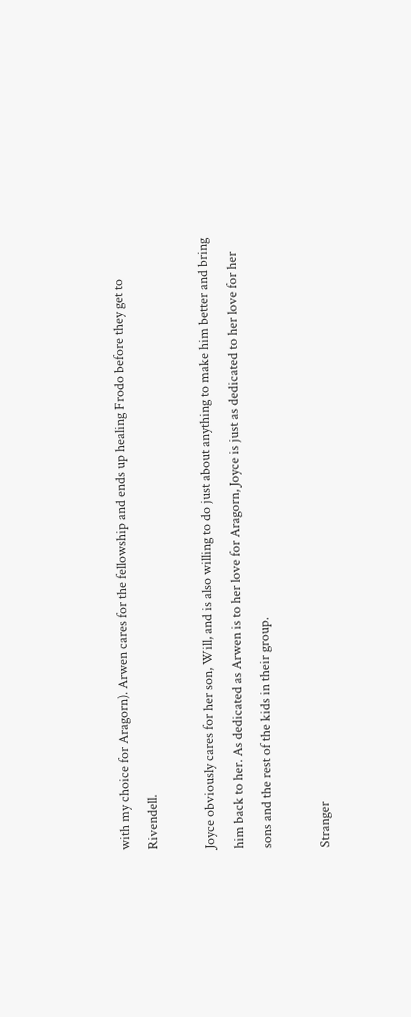with my choice for Aragorn). Arwen cares for the fellowship and ends up healing Frodo before they get to Rivendell.

Joyce obviously cares for her son, Will, and is also willing to do just about anything to make him better and bring him back to her. As dedicated as Arwen is to her love for Aragorn, Joyce is just as dedicated to her love for her sons and the rest of the kids in their group.

Stranger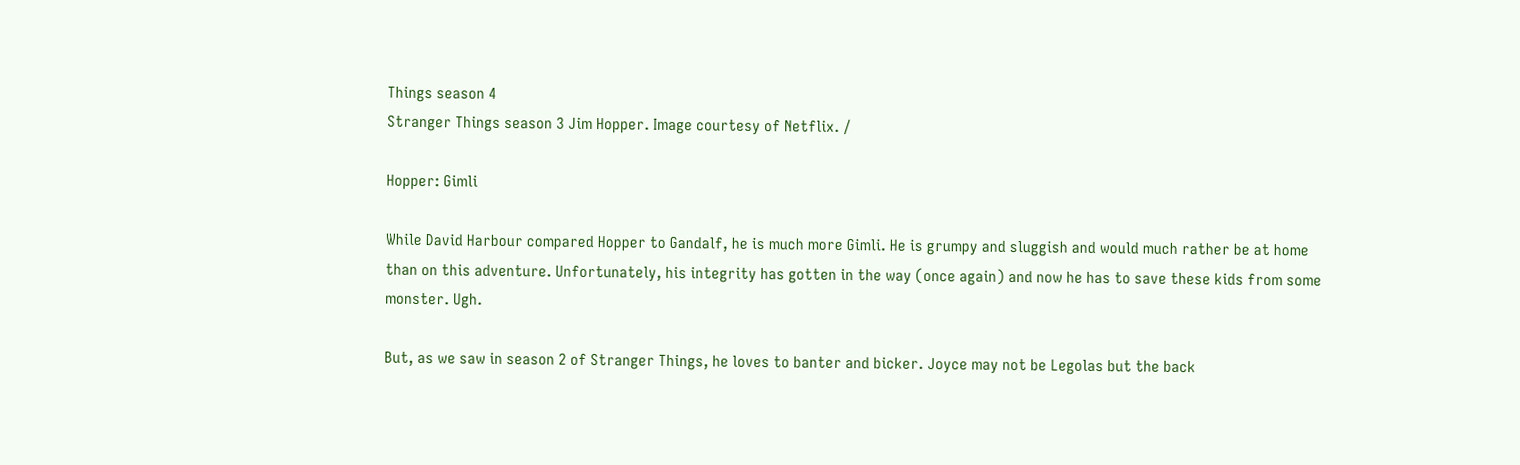Things season 4
Stranger Things season 3 Jim Hopper. Image courtesy of Netflix. /

Hopper: Gimli

While David Harbour compared Hopper to Gandalf, he is much more Gimli. He is grumpy and sluggish and would much rather be at home than on this adventure. Unfortunately, his integrity has gotten in the way (once again) and now he has to save these kids from some monster. Ugh.

But, as we saw in season 2 of Stranger Things, he loves to banter and bicker. Joyce may not be Legolas but the back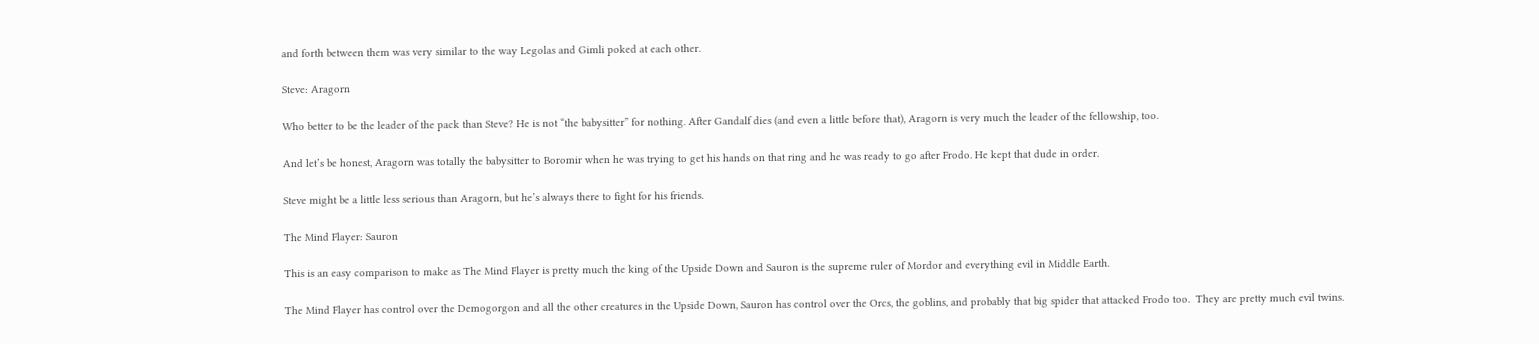and forth between them was very similar to the way Legolas and Gimli poked at each other.

Steve: Aragorn

Who better to be the leader of the pack than Steve? He is not “the babysitter” for nothing. After Gandalf dies (and even a little before that), Aragorn is very much the leader of the fellowship, too.

And let’s be honest, Aragorn was totally the babysitter to Boromir when he was trying to get his hands on that ring and he was ready to go after Frodo. He kept that dude in order.

Steve might be a little less serious than Aragorn, but he’s always there to fight for his friends.

The Mind Flayer: Sauron

This is an easy comparison to make as The Mind Flayer is pretty much the king of the Upside Down and Sauron is the supreme ruler of Mordor and everything evil in Middle Earth.

The Mind Flayer has control over the Demogorgon and all the other creatures in the Upside Down, Sauron has control over the Orcs, the goblins, and probably that big spider that attacked Frodo too.  They are pretty much evil twins.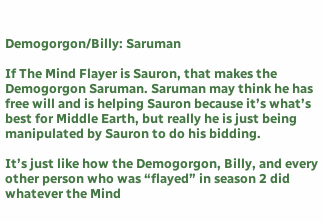Demogorgon/Billy: Saruman

If The Mind Flayer is Sauron, that makes the Demogorgon Saruman. Saruman may think he has free will and is helping Sauron because it’s what’s best for Middle Earth, but really he is just being manipulated by Sauron to do his bidding.

It’s just like how the Demogorgon, Billy, and every other person who was “flayed” in season 2 did whatever the Mind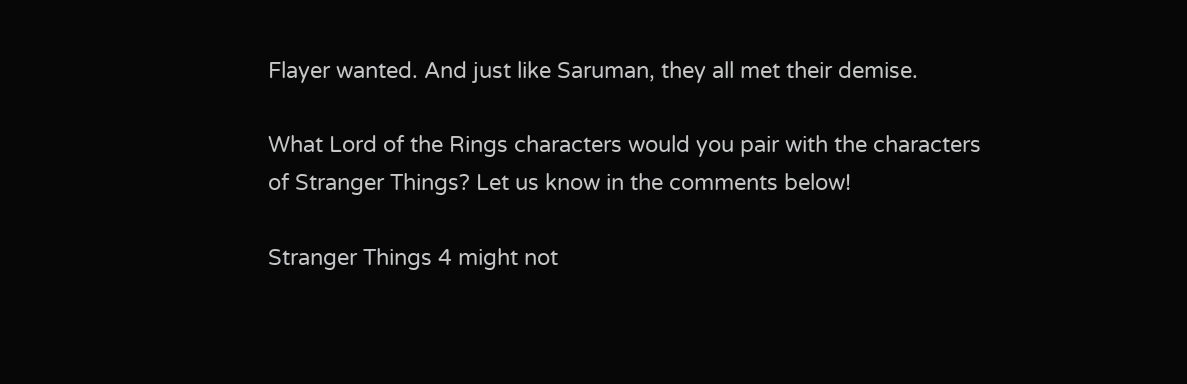Flayer wanted. And just like Saruman, they all met their demise.

What Lord of the Rings characters would you pair with the characters of Stranger Things? Let us know in the comments below!

Stranger Things 4 might not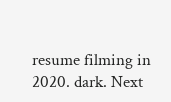resume filming in 2020. dark. Next